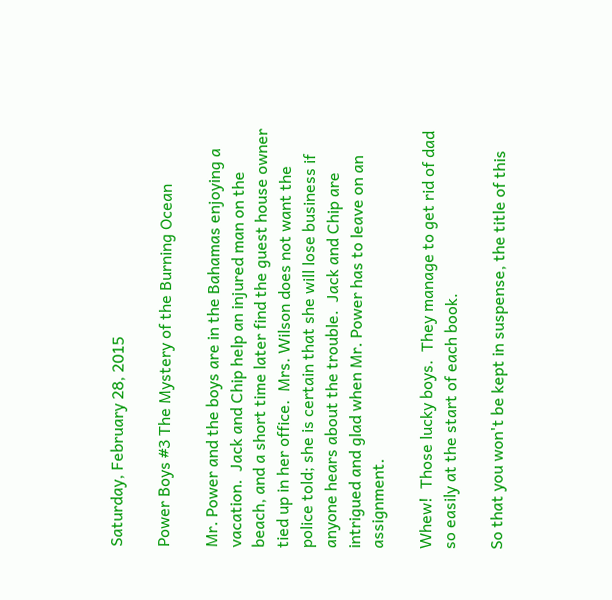Saturday, February 28, 2015

Power Boys #3 The Mystery of the Burning Ocean

Mr. Power and the boys are in the Bahamas enjoying a vacation.  Jack and Chip help an injured man on the beach, and a short time later find the guest house owner tied up in her office.  Mrs. Wilson does not want the police told; she is certain that she will lose business if anyone hears about the trouble.  Jack and Chip are intrigued and glad when Mr. Power has to leave on an assignment.

Whew!  Those lucky boys.  They manage to get rid of dad so easily at the start of each book.

So that you won't be kept in suspense, the title of this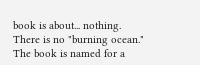book is about... nothing.  There is no "burning ocean."  The book is named for a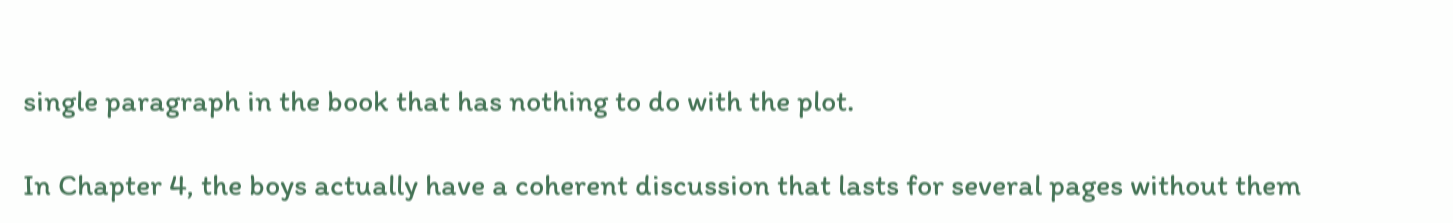single paragraph in the book that has nothing to do with the plot.

In Chapter 4, the boys actually have a coherent discussion that lasts for several pages without them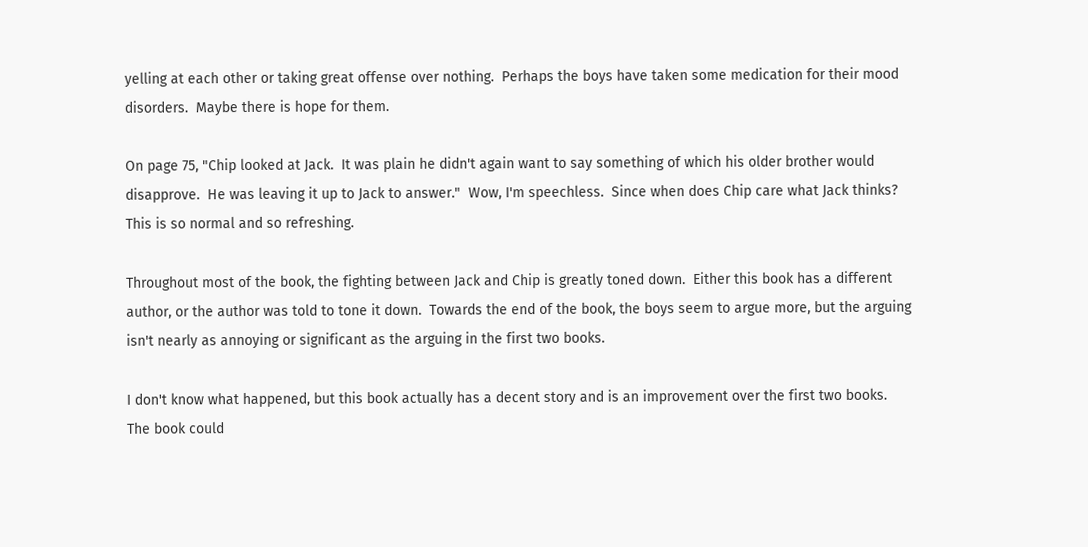yelling at each other or taking great offense over nothing.  Perhaps the boys have taken some medication for their mood disorders.  Maybe there is hope for them.

On page 75, "Chip looked at Jack.  It was plain he didn't again want to say something of which his older brother would disapprove.  He was leaving it up to Jack to answer."  Wow, I'm speechless.  Since when does Chip care what Jack thinks?  This is so normal and so refreshing.

Throughout most of the book, the fighting between Jack and Chip is greatly toned down.  Either this book has a different author, or the author was told to tone it down.  Towards the end of the book, the boys seem to argue more, but the arguing isn't nearly as annoying or significant as the arguing in the first two books.

I don't know what happened, but this book actually has a decent story and is an improvement over the first two books.  The book could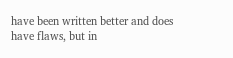have been written better and does have flaws, but in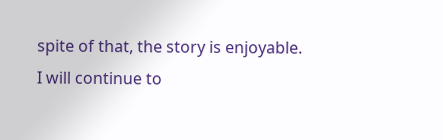spite of that, the story is enjoyable.  I will continue to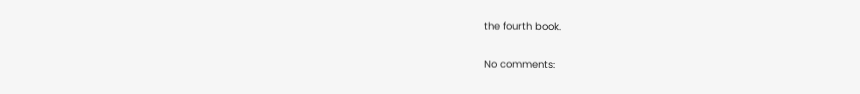the fourth book.

No comments: